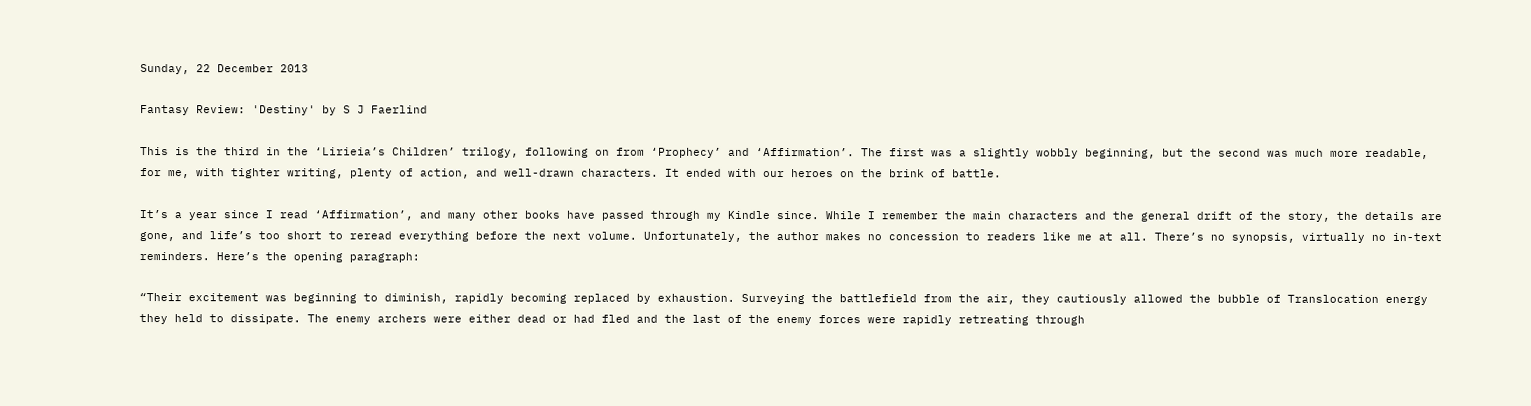Sunday, 22 December 2013

Fantasy Review: 'Destiny' by S J Faerlind

This is the third in the ‘Lirieia’s Children’ trilogy, following on from ‘Prophecy’ and ‘Affirmation’. The first was a slightly wobbly beginning, but the second was much more readable, for me, with tighter writing, plenty of action, and well-drawn characters. It ended with our heroes on the brink of battle.

It’s a year since I read ‘Affirmation’, and many other books have passed through my Kindle since. While I remember the main characters and the general drift of the story, the details are gone, and life’s too short to reread everything before the next volume. Unfortunately, the author makes no concession to readers like me at all. There’s no synopsis, virtually no in-text reminders. Here’s the opening paragraph:

“Their excitement was beginning to diminish, rapidly becoming replaced by exhaustion. Surveying the battlefield from the air, they cautiously allowed the bubble of Translocation energy they held to dissipate. The enemy archers were either dead or had fled and the last of the enemy forces were rapidly retreating through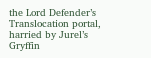the Lord Defender’s Translocation portal, harried by Jurel’s Gryffin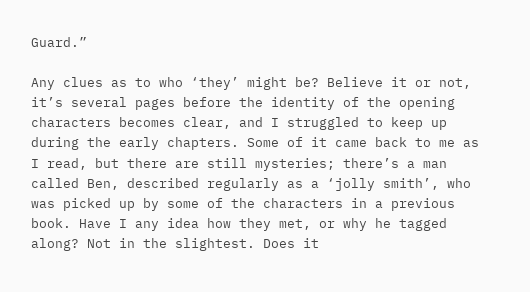Guard.”

Any clues as to who ‘they’ might be? Believe it or not, it’s several pages before the identity of the opening characters becomes clear, and I struggled to keep up during the early chapters. Some of it came back to me as I read, but there are still mysteries; there’s a man called Ben, described regularly as a ‘jolly smith’, who was picked up by some of the characters in a previous book. Have I any idea how they met, or why he tagged along? Not in the slightest. Does it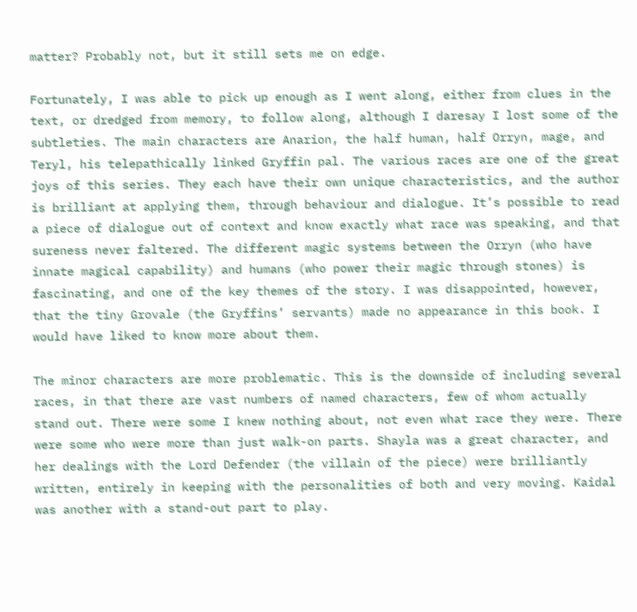matter? Probably not, but it still sets me on edge.

Fortunately, I was able to pick up enough as I went along, either from clues in the text, or dredged from memory, to follow along, although I daresay I lost some of the subtleties. The main characters are Anarion, the half human, half Orryn, mage, and Teryl, his telepathically linked Gryffin pal. The various races are one of the great joys of this series. They each have their own unique characteristics, and the author is brilliant at applying them, through behaviour and dialogue. It’s possible to read a piece of dialogue out of context and know exactly what race was speaking, and that sureness never faltered. The different magic systems between the Orryn (who have innate magical capability) and humans (who power their magic through stones) is fascinating, and one of the key themes of the story. I was disappointed, however, that the tiny Grovale (the Gryffins’ servants) made no appearance in this book. I would have liked to know more about them.

The minor characters are more problematic. This is the downside of including several races, in that there are vast numbers of named characters, few of whom actually stand out. There were some I knew nothing about, not even what race they were. There were some who were more than just walk-on parts. Shayla was a great character, and her dealings with the Lord Defender (the villain of the piece) were brilliantly written, entirely in keeping with the personalities of both and very moving. Kaidal was another with a stand-out part to play.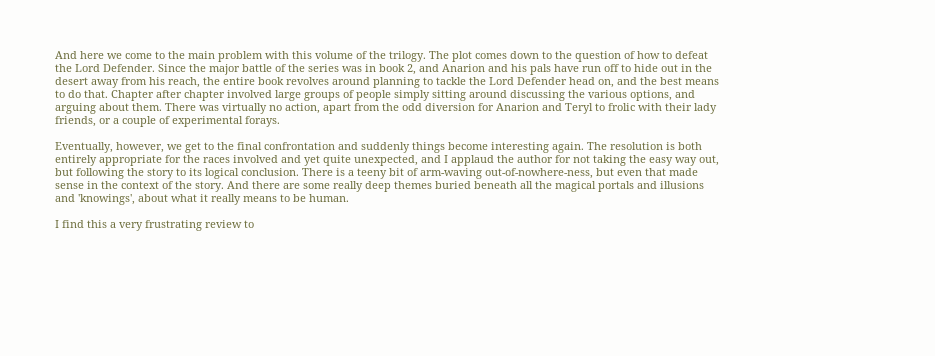And here we come to the main problem with this volume of the trilogy. The plot comes down to the question of how to defeat the Lord Defender. Since the major battle of the series was in book 2, and Anarion and his pals have run off to hide out in the desert away from his reach, the entire book revolves around planning to tackle the Lord Defender head on, and the best means to do that. Chapter after chapter involved large groups of people simply sitting around discussing the various options, and arguing about them. There was virtually no action, apart from the odd diversion for Anarion and Teryl to frolic with their lady friends, or a couple of experimental forays.

Eventually, however, we get to the final confrontation and suddenly things become interesting again. The resolution is both entirely appropriate for the races involved and yet quite unexpected, and I applaud the author for not taking the easy way out, but following the story to its logical conclusion. There is a teeny bit of arm-waving out-of-nowhere-ness, but even that made sense in the context of the story. And there are some really deep themes buried beneath all the magical portals and illusions and 'knowings', about what it really means to be human.

I find this a very frustrating review to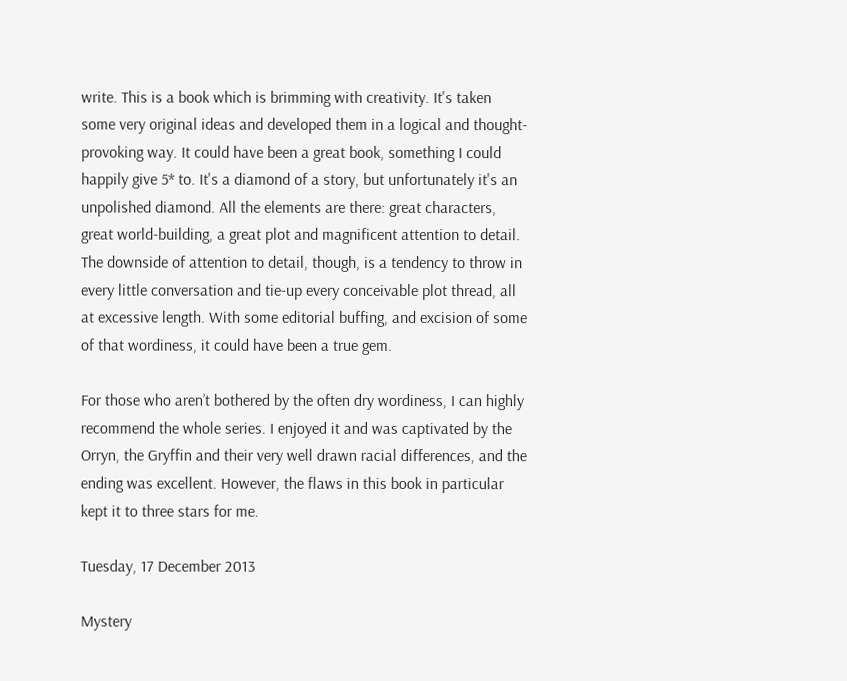write. This is a book which is brimming with creativity. It's taken some very original ideas and developed them in a logical and thought-provoking way. It could have been a great book, something I could happily give 5* to. It's a diamond of a story, but unfortunately it's an unpolished diamond. All the elements are there: great characters, great world-building, a great plot and magnificent attention to detail. The downside of attention to detail, though, is a tendency to throw in every little conversation and tie-up every conceivable plot thread, all at excessive length. With some editorial buffing, and excision of some of that wordiness, it could have been a true gem.

For those who aren’t bothered by the often dry wordiness, I can highly recommend the whole series. I enjoyed it and was captivated by the Orryn, the Gryffin and their very well drawn racial differences, and the ending was excellent. However, the flaws in this book in particular kept it to three stars for me.

Tuesday, 17 December 2013

Mystery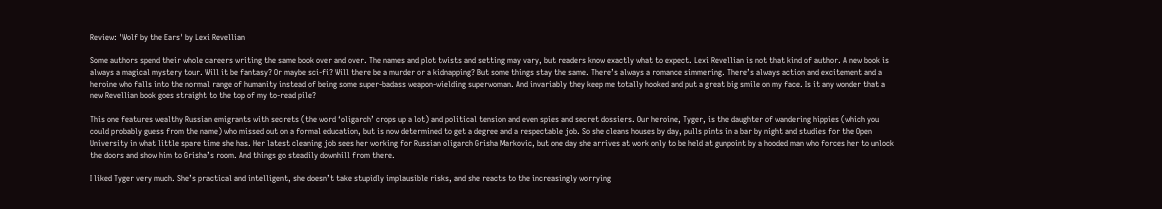Review: 'Wolf by the Ears' by Lexi Revellian

Some authors spend their whole careers writing the same book over and over. The names and plot twists and setting may vary, but readers know exactly what to expect. Lexi Revellian is not that kind of author. A new book is always a magical mystery tour. Will it be fantasy? Or maybe sci-fi? Will there be a murder or a kidnapping? But some things stay the same. There’s always a romance simmering. There’s always action and excitement and a heroine who falls into the normal range of humanity instead of being some super-badass weapon-wielding superwoman. And invariably they keep me totally hooked and put a great big smile on my face. Is it any wonder that a new Revellian book goes straight to the top of my to-read pile?

This one features wealthy Russian emigrants with secrets (the word ‘oligarch’ crops up a lot) and political tension and even spies and secret dossiers. Our heroine, Tyger, is the daughter of wandering hippies (which you could probably guess from the name) who missed out on a formal education, but is now determined to get a degree and a respectable job. So she cleans houses by day, pulls pints in a bar by night and studies for the Open University in what little spare time she has. Her latest cleaning job sees her working for Russian oligarch Grisha Markovic, but one day she arrives at work only to be held at gunpoint by a hooded man who forces her to unlock the doors and show him to Grisha’s room. And things go steadily downhill from there.

I liked Tyger very much. She’s practical and intelligent, she doesn’t take stupidly implausible risks, and she reacts to the increasingly worrying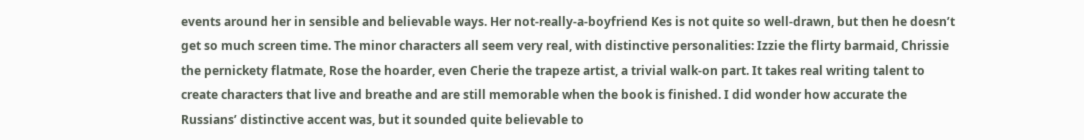events around her in sensible and believable ways. Her not-really-a-boyfriend Kes is not quite so well-drawn, but then he doesn’t get so much screen time. The minor characters all seem very real, with distinctive personalities: Izzie the flirty barmaid, Chrissie the pernickety flatmate, Rose the hoarder, even Cherie the trapeze artist, a trivial walk-on part. It takes real writing talent to create characters that live and breathe and are still memorable when the book is finished. I did wonder how accurate the Russians’ distinctive accent was, but it sounded quite believable to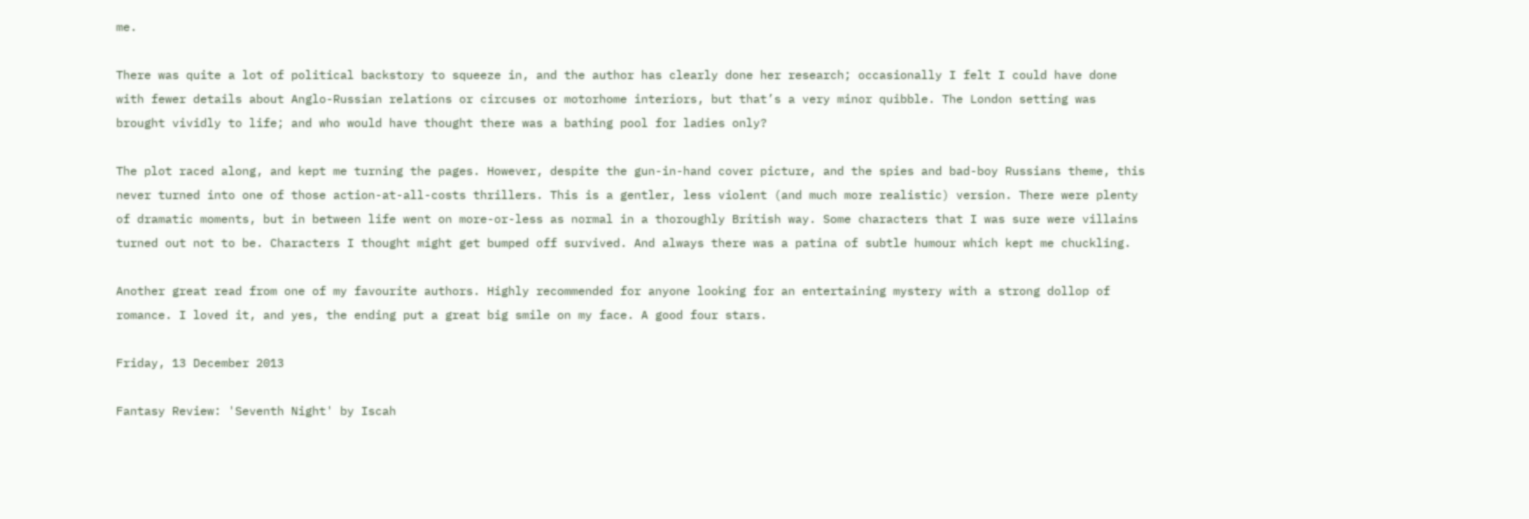me.

There was quite a lot of political backstory to squeeze in, and the author has clearly done her research; occasionally I felt I could have done with fewer details about Anglo-Russian relations or circuses or motorhome interiors, but that’s a very minor quibble. The London setting was brought vividly to life; and who would have thought there was a bathing pool for ladies only?

The plot raced along, and kept me turning the pages. However, despite the gun-in-hand cover picture, and the spies and bad-boy Russians theme, this never turned into one of those action-at-all-costs thrillers. This is a gentler, less violent (and much more realistic) version. There were plenty of dramatic moments, but in between life went on more-or-less as normal in a thoroughly British way. Some characters that I was sure were villains turned out not to be. Characters I thought might get bumped off survived. And always there was a patina of subtle humour which kept me chuckling.

Another great read from one of my favourite authors. Highly recommended for anyone looking for an entertaining mystery with a strong dollop of romance. I loved it, and yes, the ending put a great big smile on my face. A good four stars.

Friday, 13 December 2013

Fantasy Review: 'Seventh Night' by Iscah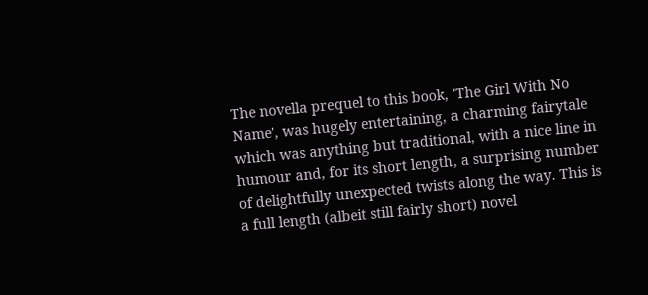The novella prequel to this book, 'The Girl With No Name', was hugely entertaining, a charming fairytale which was anything but traditional, with a nice line in humour and, for its short length, a surprising number of delightfully unexpected twists along the way. This is a full length (albeit still fairly short) novel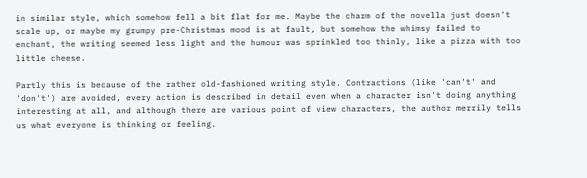in similar style, which somehow fell a bit flat for me. Maybe the charm of the novella just doesn't scale up, or maybe my grumpy pre-Christmas mood is at fault, but somehow the whimsy failed to enchant, the writing seemed less light and the humour was sprinkled too thinly, like a pizza with too little cheese.

Partly this is because of the rather old-fashioned writing style. Contractions (like 'can't' and 'don't') are avoided, every action is described in detail even when a character isn't doing anything interesting at all, and although there are various point of view characters, the author merrily tells us what everyone is thinking or feeling.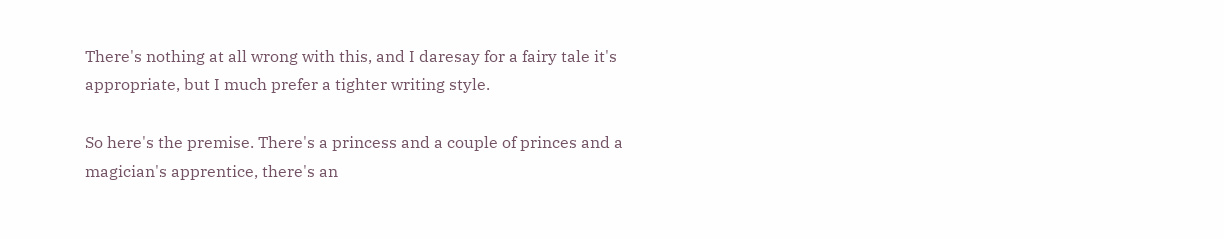There's nothing at all wrong with this, and I daresay for a fairy tale it's appropriate, but I much prefer a tighter writing style.

So here's the premise. There's a princess and a couple of princes and a magician's apprentice, there's an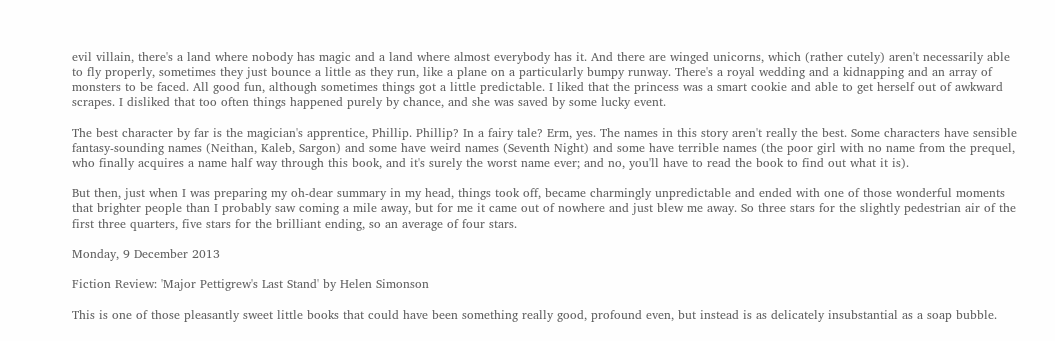evil villain, there's a land where nobody has magic and a land where almost everybody has it. And there are winged unicorns, which (rather cutely) aren't necessarily able to fly properly, sometimes they just bounce a little as they run, like a plane on a particularly bumpy runway. There's a royal wedding and a kidnapping and an array of monsters to be faced. All good fun, although sometimes things got a little predictable. I liked that the princess was a smart cookie and able to get herself out of awkward scrapes. I disliked that too often things happened purely by chance, and she was saved by some lucky event.

The best character by far is the magician's apprentice, Phillip. Phillip? In a fairy tale? Erm, yes. The names in this story aren't really the best. Some characters have sensible fantasy-sounding names (Neithan, Kaleb, Sargon) and some have weird names (Seventh Night) and some have terrible names (the poor girl with no name from the prequel, who finally acquires a name half way through this book, and it's surely the worst name ever; and no, you'll have to read the book to find out what it is).

But then, just when I was preparing my oh-dear summary in my head, things took off, became charmingly unpredictable and ended with one of those wonderful moments that brighter people than I probably saw coming a mile away, but for me it came out of nowhere and just blew me away. So three stars for the slightly pedestrian air of the first three quarters, five stars for the brilliant ending, so an average of four stars.

Monday, 9 December 2013

Fiction Review: 'Major Pettigrew's Last Stand' by Helen Simonson

This is one of those pleasantly sweet little books that could have been something really good, profound even, but instead is as delicately insubstantial as a soap bubble.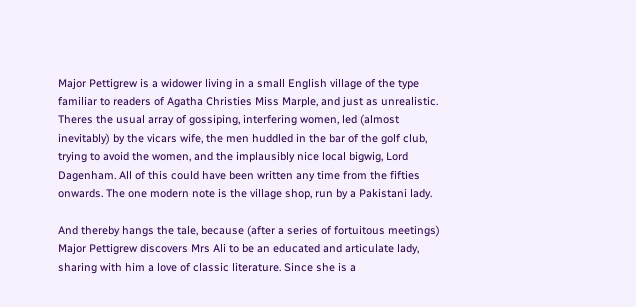Major Pettigrew is a widower living in a small English village of the type familiar to readers of Agatha Christies Miss Marple, and just as unrealistic. Theres the usual array of gossiping, interfering women, led (almost inevitably) by the vicars wife, the men huddled in the bar of the golf club, trying to avoid the women, and the implausibly nice local bigwig, Lord Dagenham. All of this could have been written any time from the fifties onwards. The one modern note is the village shop, run by a Pakistani lady.

And thereby hangs the tale, because (after a series of fortuitous meetings) Major Pettigrew discovers Mrs Ali to be an educated and articulate lady, sharing with him a love of classic literature. Since she is a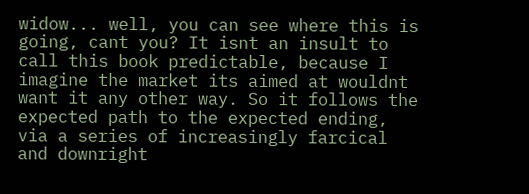widow... well, you can see where this is going, cant you? It isnt an insult to call this book predictable, because I imagine the market its aimed at wouldnt want it any other way. So it follows the expected path to the expected ending, via a series of increasingly farcical and downright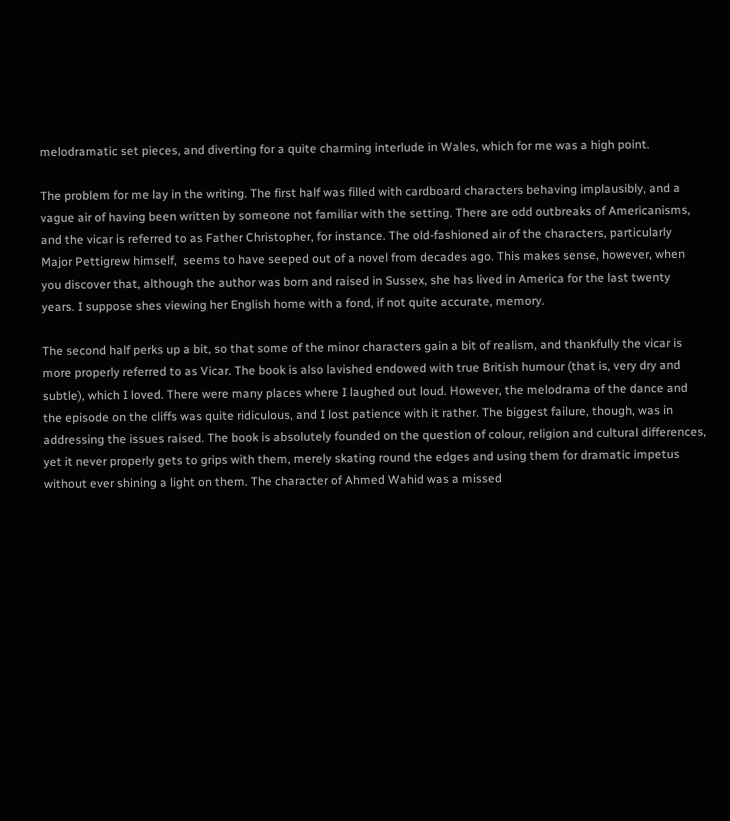melodramatic set pieces, and diverting for a quite charming interlude in Wales, which for me was a high point.

The problem for me lay in the writing. The first half was filled with cardboard characters behaving implausibly, and a vague air of having been written by someone not familiar with the setting. There are odd outbreaks of Americanisms, and the vicar is referred to as Father Christopher, for instance. The old-fashioned air of the characters, particularly Major Pettigrew himself,  seems to have seeped out of a novel from decades ago. This makes sense, however, when you discover that, although the author was born and raised in Sussex, she has lived in America for the last twenty years. I suppose shes viewing her English home with a fond, if not quite accurate, memory.

The second half perks up a bit, so that some of the minor characters gain a bit of realism, and thankfully the vicar is more properly referred to as Vicar. The book is also lavished endowed with true British humour (that is, very dry and subtle), which I loved. There were many places where I laughed out loud. However, the melodrama of the dance and the episode on the cliffs was quite ridiculous, and I lost patience with it rather. The biggest failure, though, was in addressing the issues raised. The book is absolutely founded on the question of colour, religion and cultural differences, yet it never properly gets to grips with them, merely skating round the edges and using them for dramatic impetus without ever shining a light on them. The character of Ahmed Wahid was a missed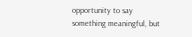opportunity to say something meaningful, but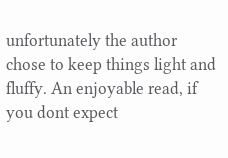unfortunately the author chose to keep things light and fluffy. An enjoyable read, if you dont expect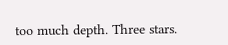too much depth. Three stars.